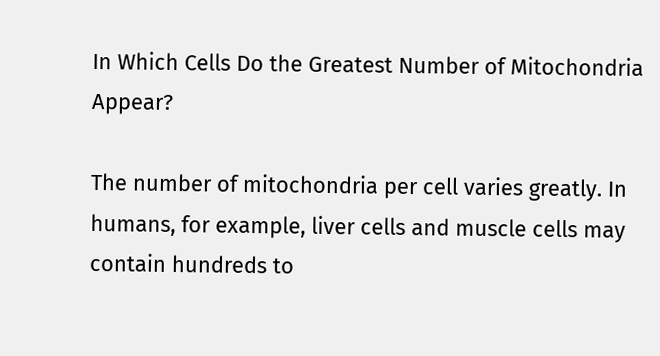In Which Cells Do the Greatest Number of Mitochondria Appear?

The number of mitochondria per cell varies greatly. In humans, for example, liver cells and muscle cells may contain hundreds to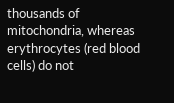thousands of mitochondria, whereas erythrocytes (red blood cells) do not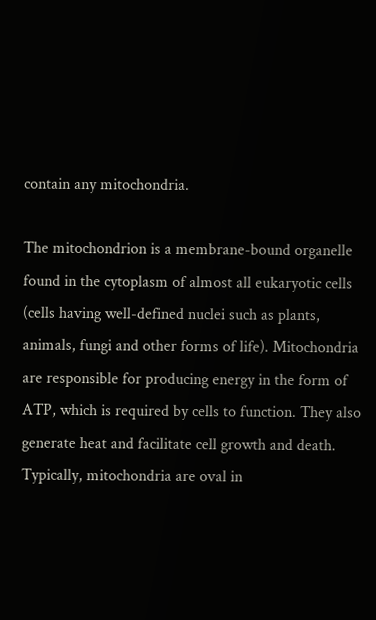contain any mitochondria.

The mitochondrion is a membrane-bound organelle found in the cytoplasm of almost all eukaryotic cells (cells having well-defined nuclei such as plants, animals, fungi and other forms of life). Mitochondria are responsible for producing energy in the form of ATP, which is required by cells to function. They also generate heat and facilitate cell growth and death. Typically, mitochondria are oval in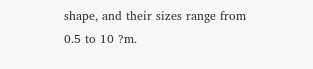shape, and their sizes range from 0.5 to 10 ?m.